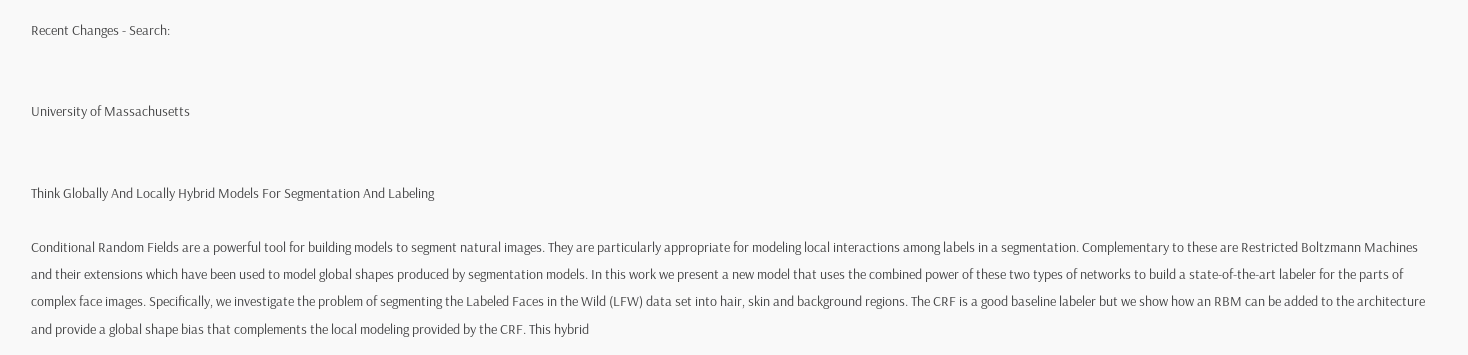Recent Changes - Search:


University of Massachusetts


Think Globally And Locally Hybrid Models For Segmentation And Labeling

Conditional Random Fields are a powerful tool for building models to segment natural images. They are particularly appropriate for modeling local interactions among labels in a segmentation. Complementary to these are Restricted Boltzmann Machines and their extensions which have been used to model global shapes produced by segmentation models. In this work we present a new model that uses the combined power of these two types of networks to build a state-of-the-art labeler for the parts of complex face images. Specifically, we investigate the problem of segmenting the Labeled Faces in the Wild (LFW) data set into hair, skin and background regions. The CRF is a good baseline labeler but we show how an RBM can be added to the architecture and provide a global shape bias that complements the local modeling provided by the CRF. This hybrid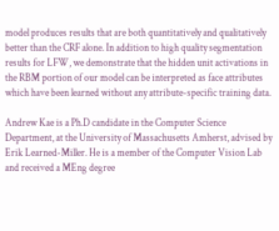model produces results that are both quantitatively and qualitatively better than the CRF alone. In addition to high quality segmentation results for LFW, we demonstrate that the hidden unit activations in the RBM portion of our model can be interpreted as face attributes which have been learned without any attribute-specific training data.

Andrew Kae is a Ph.D candidate in the Computer Science Department, at the University of Massachusetts Amherst, advised by Erik Learned-Miller. He is a member of the Computer Vision Lab and received a MEng degree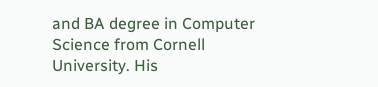and BA degree in Computer Science from Cornell University. His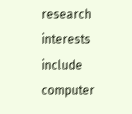research interests include computer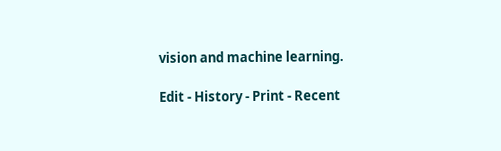vision and machine learning.

Edit - History - Print - Recent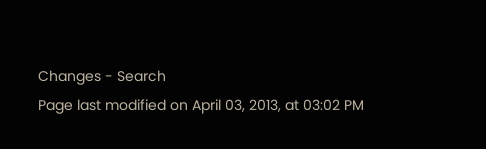Changes - Search
Page last modified on April 03, 2013, at 03:02 PM